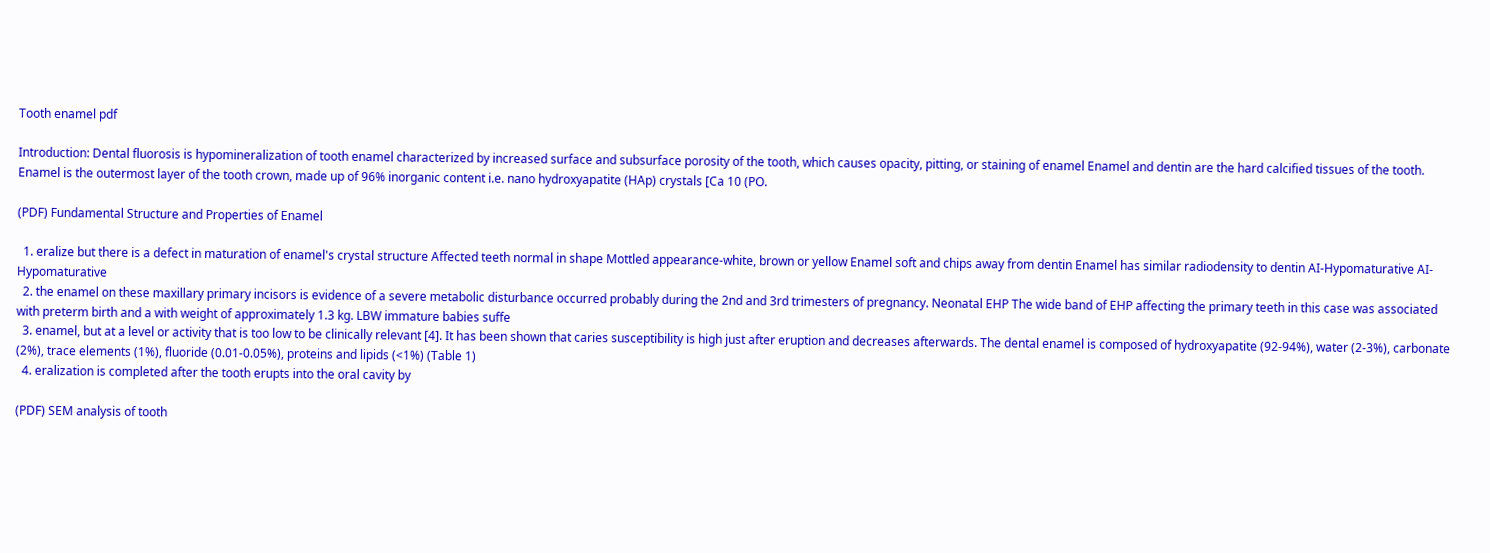Tooth enamel pdf

Introduction: Dental fluorosis is hypomineralization of tooth enamel characterized by increased surface and subsurface porosity of the tooth, which causes opacity, pitting, or staining of enamel Enamel and dentin are the hard calcified tissues of the tooth. Enamel is the outermost layer of the tooth crown, made up of 96% inorganic content i.e. nano hydroxyapatite (HAp) crystals [Ca 10 (PO.

(PDF) Fundamental Structure and Properties of Enamel

  1. eralize but there is a defect in maturation of enamel's crystal structure Affected teeth normal in shape Mottled appearance-white, brown or yellow Enamel soft and chips away from dentin Enamel has similar radiodensity to dentin AI-Hypomaturative AI-Hypomaturative
  2. the enamel on these maxillary primary incisors is evidence of a severe metabolic disturbance occurred probably during the 2nd and 3rd trimesters of pregnancy. Neonatal EHP The wide band of EHP affecting the primary teeth in this case was associated with preterm birth and a with weight of approximately 1.3 kg. LBW immature babies suffe
  3. enamel, but at a level or activity that is too low to be clinically relevant [4]. It has been shown that caries susceptibility is high just after eruption and decreases afterwards. The dental enamel is composed of hydroxyapatite (92-94%), water (2-3%), carbonate (2%), trace elements (1%), fluoride (0.01-0.05%), proteins and lipids (<1%) (Table 1)
  4. eralization is completed after the tooth erupts into the oral cavity by

(PDF) SEM analysis of tooth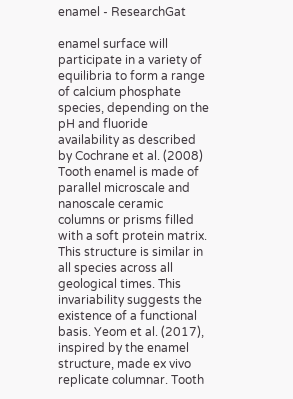enamel - ResearchGat

enamel surface will participate in a variety of equilibria to form a range of calcium phosphate species, depending on the pH and fluoride availability as described by Cochrane et al. (2008) Tooth enamel is made of parallel microscale and nanoscale ceramic columns or prisms filled with a soft protein matrix. This structure is similar in all species across all geological times. This invariability suggests the existence of a functional basis. Yeom et al. (2017), inspired by the enamel structure, made ex vivo replicate columnar. Tooth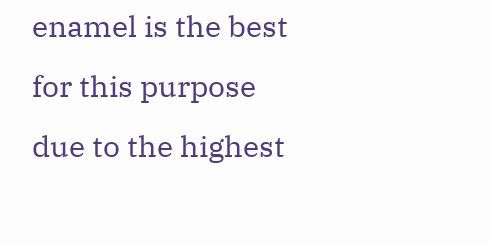enamel is the best for this purpose due to the highest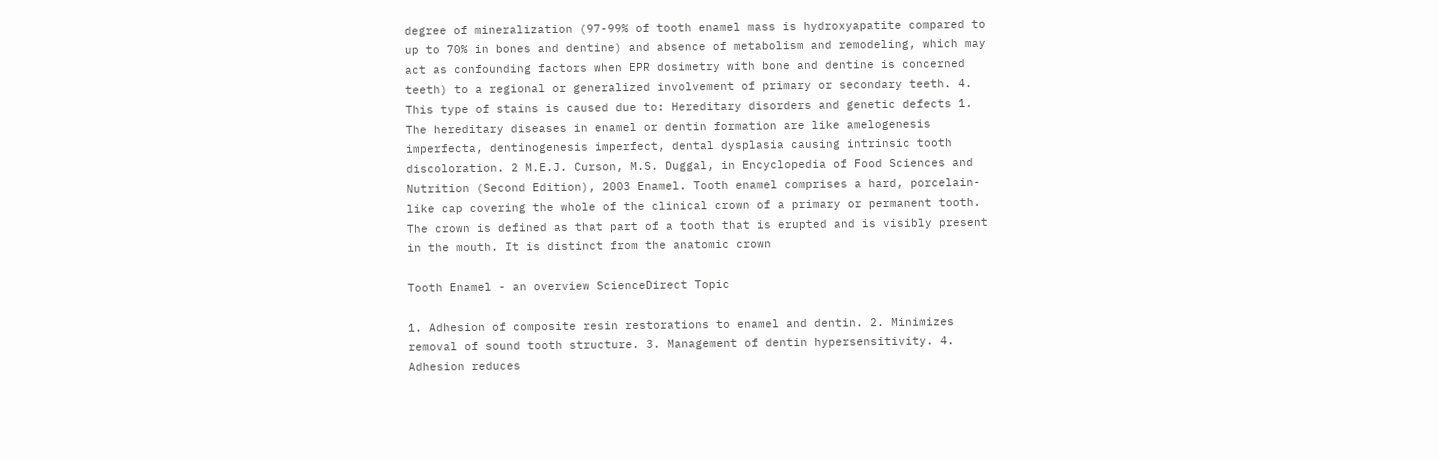degree of mineralization (97-99% of tooth enamel mass is hydroxyapatite compared to up to 70% in bones and dentine) and absence of metabolism and remodeling, which may act as confounding factors when EPR dosimetry with bone and dentine is concerned teeth) to a regional or generalized involvement of primary or secondary teeth. 4. This type of stains is caused due to: Hereditary disorders and genetic defects 1. The hereditary diseases in enamel or dentin formation are like amelogenesis imperfecta, dentinogenesis imperfect, dental dysplasia causing intrinsic tooth discoloration. 2 M.E.J. Curson, M.S. Duggal, in Encyclopedia of Food Sciences and Nutrition (Second Edition), 2003 Enamel. Tooth enamel comprises a hard, porcelain-like cap covering the whole of the clinical crown of a primary or permanent tooth. The crown is defined as that part of a tooth that is erupted and is visibly present in the mouth. It is distinct from the anatomic crown

Tooth Enamel - an overview ScienceDirect Topic

1. Adhesion of composite resin restorations to enamel and dentin. 2. Minimizes removal of sound tooth structure. 3. Management of dentin hypersensitivity. 4. Adhesion reduces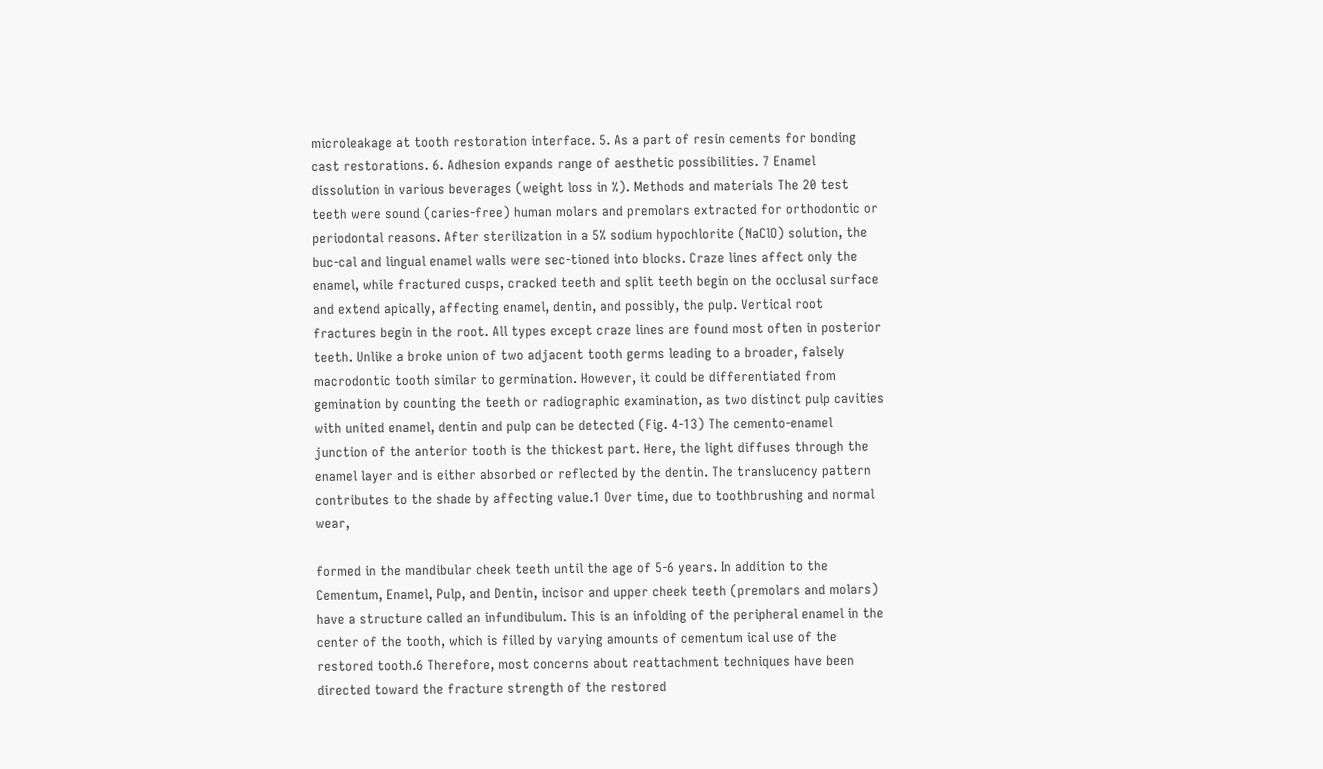microleakage at tooth restoration interface. 5. As a part of resin cements for bonding cast restorations. 6. Adhesion expands range of aesthetic possibilities. 7 Enamel dissolution in various beverages (weight loss in %). Methods and materials The 20 test teeth were sound (caries-free) human molars and premolars extracted for orthodontic or periodontal reasons. After sterilization in a 5% sodium hypochlorite (NaClO) solution, the buc-cal and lingual enamel walls were sec-tioned into blocks. Craze lines affect only the enamel, while fractured cusps, cracked teeth and split teeth begin on the occlusal surface and extend apically, affecting enamel, dentin, and possibly, the pulp. Vertical root fractures begin in the root. All types except craze lines are found most often in posterior teeth. Unlike a broke union of two adjacent tooth germs leading to a broader, falsely macrodontic tooth similar to germination. However, it could be differentiated from gemination by counting the teeth or radiographic examination, as two distinct pulp cavities with united enamel, dentin and pulp can be detected (Fig. 4-13) The cemento-enamel junction of the anterior tooth is the thickest part. Here, the light diffuses through the enamel layer and is either absorbed or reflected by the dentin. The translucency pattern contributes to the shade by affecting value.1 Over time, due to toothbrushing and normal wear,

formed in the mandibular cheek teeth until the age of 5-6 years. In addition to the Cementum, Enamel, Pulp, and Dentin, incisor and upper cheek teeth (premolars and molars) have a structure called an infundibulum. This is an infolding of the peripheral enamel in the center of the tooth, which is filled by varying amounts of cementum ical use of the restored tooth.6 Therefore, most concerns about reattachment techniques have been directed toward the fracture strength of the restored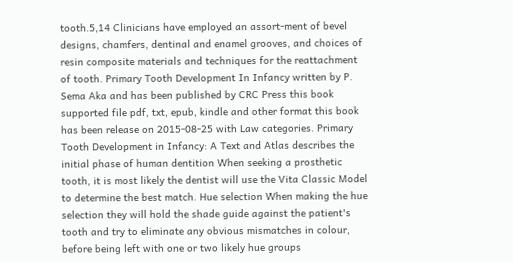tooth.5,14 Clinicians have employed an assort-ment of bevel designs, chamfers, dentinal and enamel grooves, and choices of resin composite materials and techniques for the reattachment of tooth. Primary Tooth Development In Infancy written by P. Sema Aka and has been published by CRC Press this book supported file pdf, txt, epub, kindle and other format this book has been release on 2015-08-25 with Law categories. Primary Tooth Development in Infancy: A Text and Atlas describes the initial phase of human dentition When seeking a prosthetic tooth, it is most likely the dentist will use the Vita Classic Model to determine the best match. Hue selection When making the hue selection they will hold the shade guide against the patient's tooth and try to eliminate any obvious mismatches in colour, before being left with one or two likely hue groups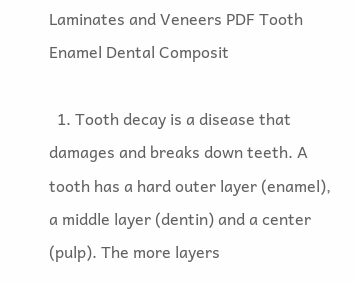Laminates and Veneers PDF Tooth Enamel Dental Composit

  1. Tooth decay is a disease that damages and breaks down teeth. A tooth has a hard outer layer (enamel), a middle layer (dentin) and a center (pulp). The more layers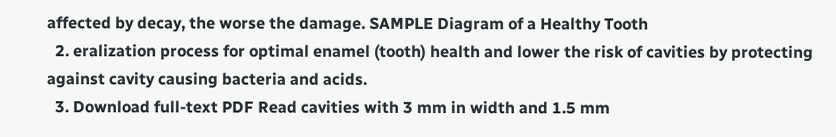affected by decay, the worse the damage. SAMPLE Diagram of a Healthy Tooth
  2. eralization process for optimal enamel (tooth) health and lower the risk of cavities by protecting against cavity causing bacteria and acids.
  3. Download full-text PDF Read cavities with 3 mm in width and 1.5 mm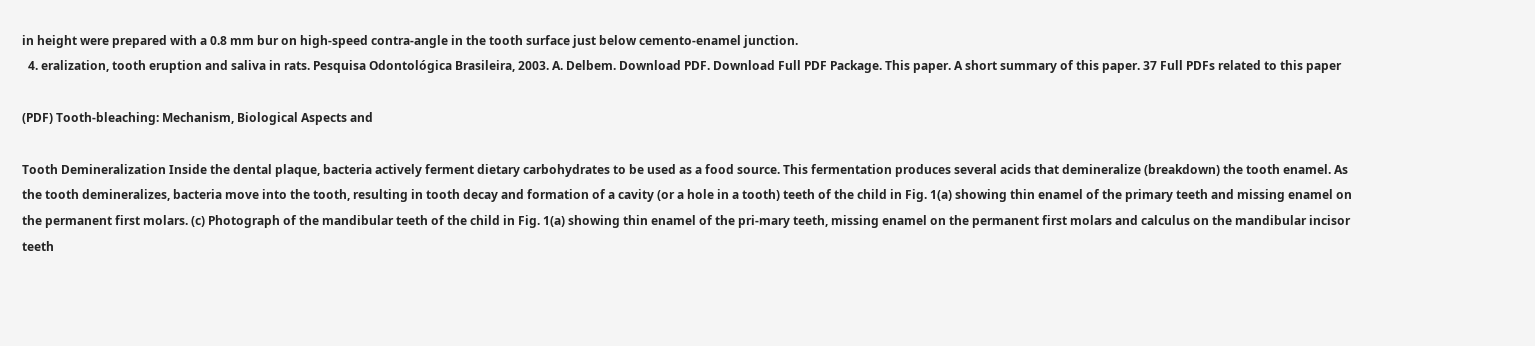in height were prepared with a 0.8 mm bur on high-speed contra-angle in the tooth surface just below cemento-enamel junction.
  4. eralization, tooth eruption and saliva in rats. Pesquisa Odontológica Brasileira, 2003. A. Delbem. Download PDF. Download Full PDF Package. This paper. A short summary of this paper. 37 Full PDFs related to this paper

(PDF) Tooth-bleaching: Mechanism, Biological Aspects and

Tooth Demineralization Inside the dental plaque, bacteria actively ferment dietary carbohydrates to be used as a food source. This fermentation produces several acids that demineralize (breakdown) the tooth enamel. As the tooth demineralizes, bacteria move into the tooth, resulting in tooth decay and formation of a cavity (or a hole in a tooth) teeth of the child in Fig. 1(a) showing thin enamel of the primary teeth and missing enamel on the permanent first molars. (c) Photograph of the mandibular teeth of the child in Fig. 1(a) showing thin enamel of the pri-mary teeth, missing enamel on the permanent first molars and calculus on the mandibular incisor teeth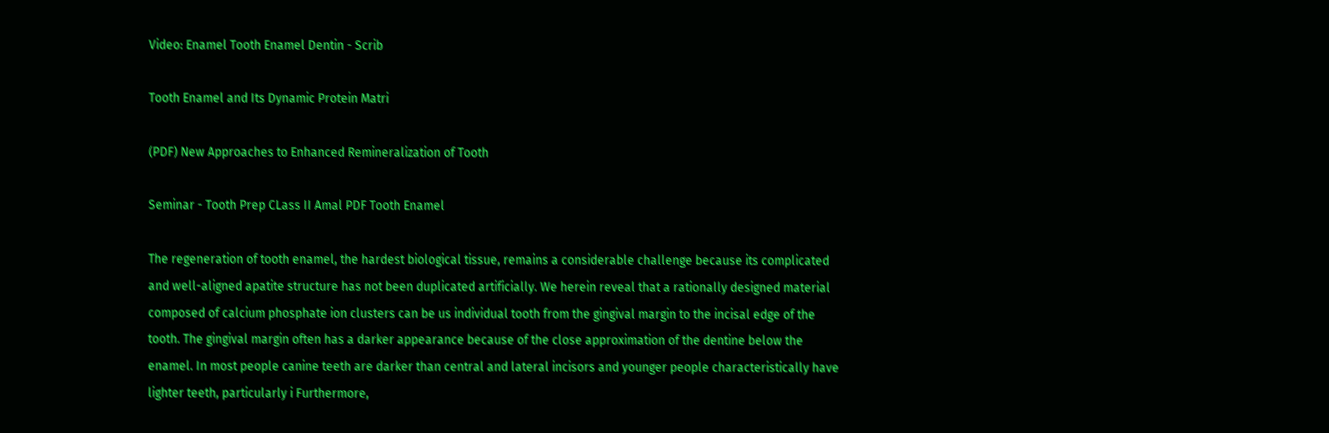Video: Enamel Tooth Enamel Dentin - Scrib

Tooth Enamel and Its Dynamic Protein Matri

(PDF) New Approaches to Enhanced Remineralization of Tooth

Seminar - Tooth Prep CLass II Amal PDF Tooth Enamel

The regeneration of tooth enamel, the hardest biological tissue, remains a considerable challenge because its complicated and well-aligned apatite structure has not been duplicated artificially. We herein reveal that a rationally designed material composed of calcium phosphate ion clusters can be us individual tooth from the gingival margin to the incisal edge of the tooth. The gingival margin often has a darker appearance because of the close approximation of the dentine below the enamel. In most people canine teeth are darker than central and lateral incisors and younger people characteristically have lighter teeth, particularly i Furthermore,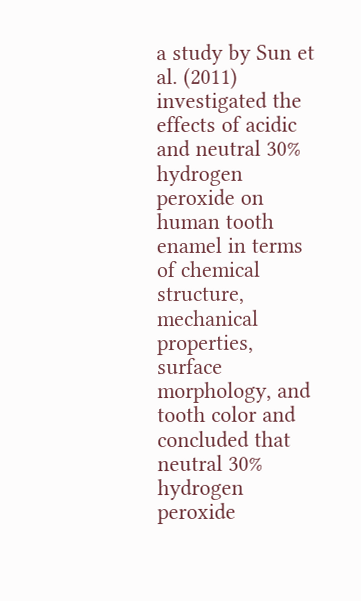a study by Sun et al. (2011) investigated the effects of acidic and neutral 30% hydrogen peroxide on human tooth enamel in terms of chemical structure, mechanical properties, surface morphology, and tooth color and concluded that neutral 30% hydrogen peroxide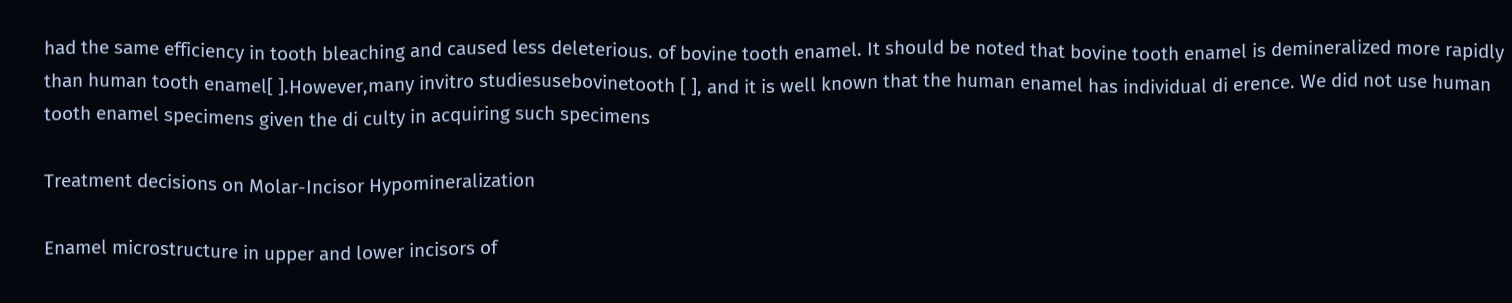had the same efficiency in tooth bleaching and caused less deleterious. of bovine tooth enamel. It should be noted that bovine tooth enamel is demineralized more rapidly than human tooth enamel[ ].However,many invitro studiesusebovinetooth [ ], and it is well known that the human enamel has individual di erence. We did not use human tooth enamel specimens given the di culty in acquiring such specimens

Treatment decisions on Molar-Incisor Hypomineralization

Enamel microstructure in upper and lower incisors of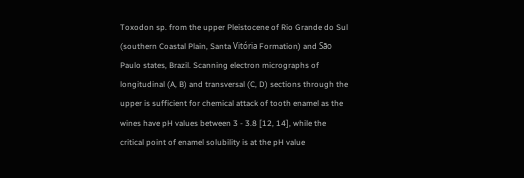Toxodon sp. from the upper Pleistocene of Rio Grande do Sul (southern Coastal Plain, Santa Vitória Formation) and São Paulo states, Brazil. Scanning electron micrographs of longitudinal (A, B) and transversal (C, D) sections through the upper is sufficient for chemical attack of tooth enamel as the wines have pH values between 3 - 3.8 [12, 14], while the critical point of enamel solubility is at the pH value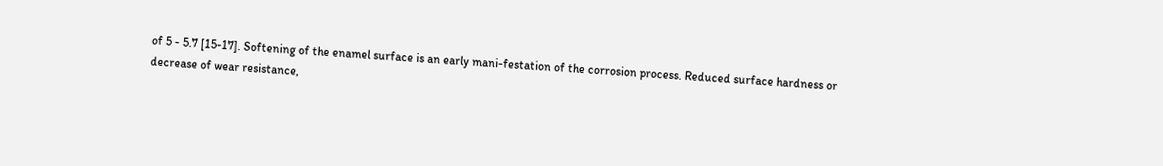of 5 - 5.7 [15-17]. Softening of the enamel surface is an early mani-festation of the corrosion process. Reduced surface hardness or decrease of wear resistance,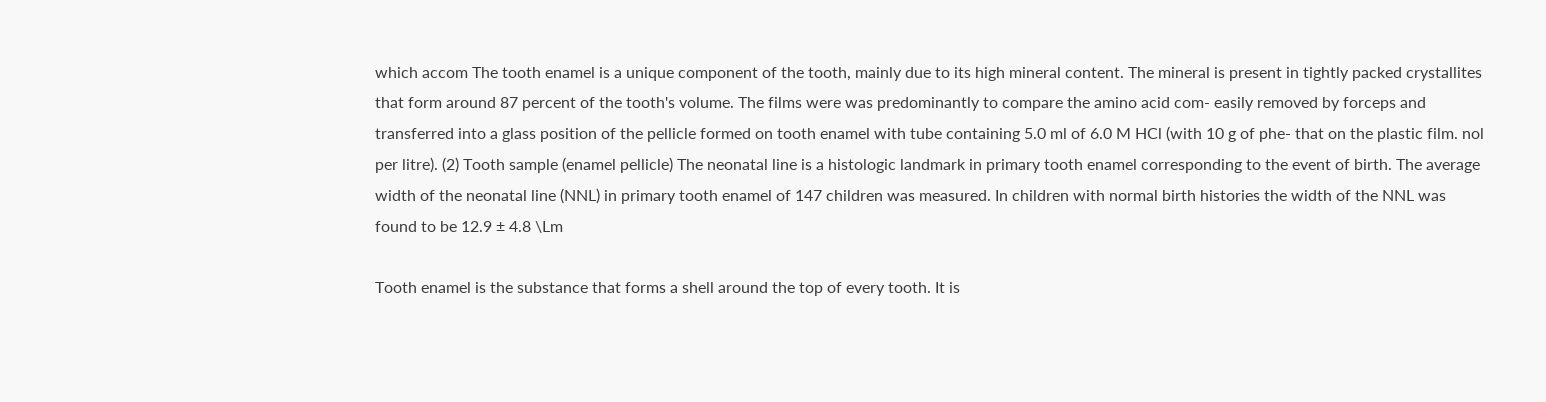which accom The tooth enamel is a unique component of the tooth, mainly due to its high mineral content. The mineral is present in tightly packed crystallites that form around 87 percent of the tooth's volume. The films were was predominantly to compare the amino acid com- easily removed by forceps and transferred into a glass position of the pellicle formed on tooth enamel with tube containing 5.0 ml of 6.0 M HCl (with 10 g of phe- that on the plastic film. nol per litre). (2) Tooth sample (enamel pellicle) The neonatal line is a histologic landmark in primary tooth enamel corresponding to the event of birth. The average width of the neonatal line (NNL) in primary tooth enamel of 147 children was measured. In children with normal birth histories the width of the NNL was found to be 12.9 ± 4.8 \Lm

Tooth enamel is the substance that forms a shell around the top of every tooth. It is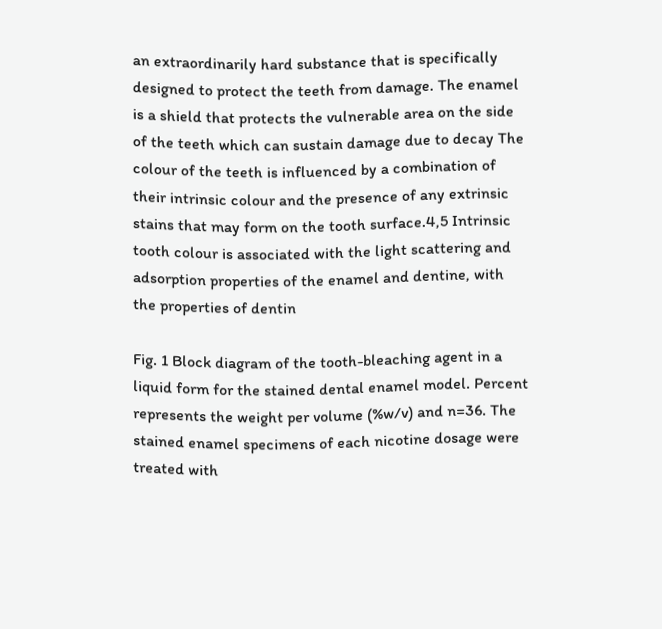an extraordinarily hard substance that is specifically designed to protect the teeth from damage. The enamel is a shield that protects the vulnerable area on the side of the teeth which can sustain damage due to decay The colour of the teeth is influenced by a combination of their intrinsic colour and the presence of any extrinsic stains that may form on the tooth surface.4,5 Intrinsic tooth colour is associated with the light scattering and adsorption properties of the enamel and dentine, with the properties of dentin

Fig. 1 Block diagram of the tooth-bleaching agent in a liquid form for the stained dental enamel model. Percent represents the weight per volume (%w/v) and n=36. The stained enamel specimens of each nicotine dosage were treated with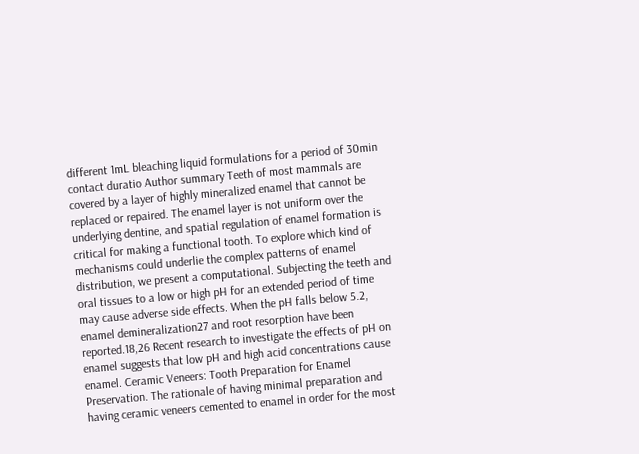different 1mL bleaching liquid formulations for a period of 30min contact duratio Author summary Teeth of most mammals are covered by a layer of highly mineralized enamel that cannot be replaced or repaired. The enamel layer is not uniform over the underlying dentine, and spatial regulation of enamel formation is critical for making a functional tooth. To explore which kind of mechanisms could underlie the complex patterns of enamel distribution, we present a computational. Subjecting the teeth and oral tissues to a low or high pH for an extended period of time may cause adverse side effects. When the pH falls below 5.2, enamel demineralization27 and root resorption have been reported.18,26 Recent research to investigate the effects of pH on enamel suggests that low pH and high acid concentrations cause enamel. Ceramic Veneers: Tooth Preparation for Enamel Preservation. The rationale of having minimal preparation and having ceramic veneers cemented to enamel in order for the most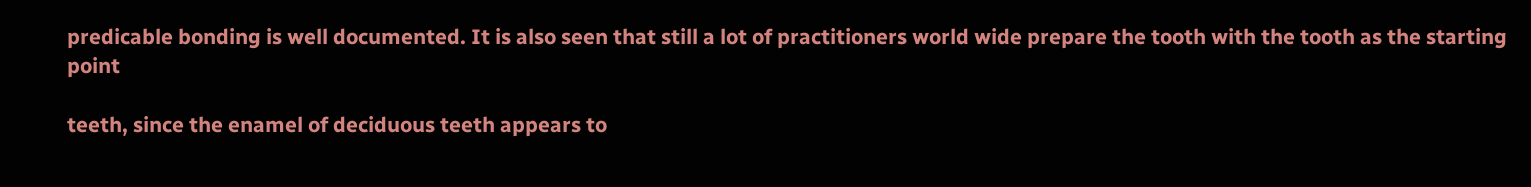predicable bonding is well documented. It is also seen that still a lot of practitioners world wide prepare the tooth with the tooth as the starting point

teeth, since the enamel of deciduous teeth appears to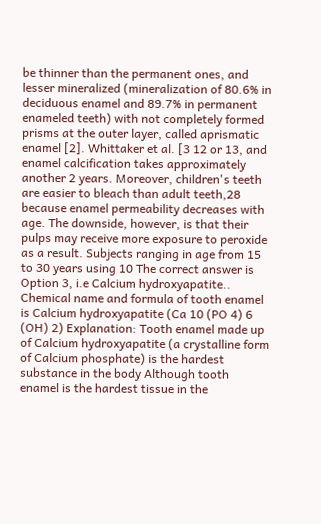be thinner than the permanent ones, and lesser mineralized (mineralization of 80.6% in deciduous enamel and 89.7% in permanent enameled teeth) with not completely formed prisms at the outer layer, called aprismatic enamel [2]. Whittaker et al. [3 12 or 13, and enamel calcification takes approximately another 2 years. Moreover, children's teeth are easier to bleach than adult teeth,28 because enamel permeability decreases with age. The downside, however, is that their pulps may receive more exposure to peroxide as a result. Subjects ranging in age from 15 to 30 years using 10 The correct answer is Option 3, i.e Calcium hydroxyapatite.. Chemical name and formula of tooth enamel is Calcium hydroxyapatite (Ca 10 (PO 4) 6 (OH) 2) Explanation: Tooth enamel made up of Calcium hydroxyapatite (a crystalline form of Calcium phosphate) is the hardest substance in the body Although tooth enamel is the hardest tissue in the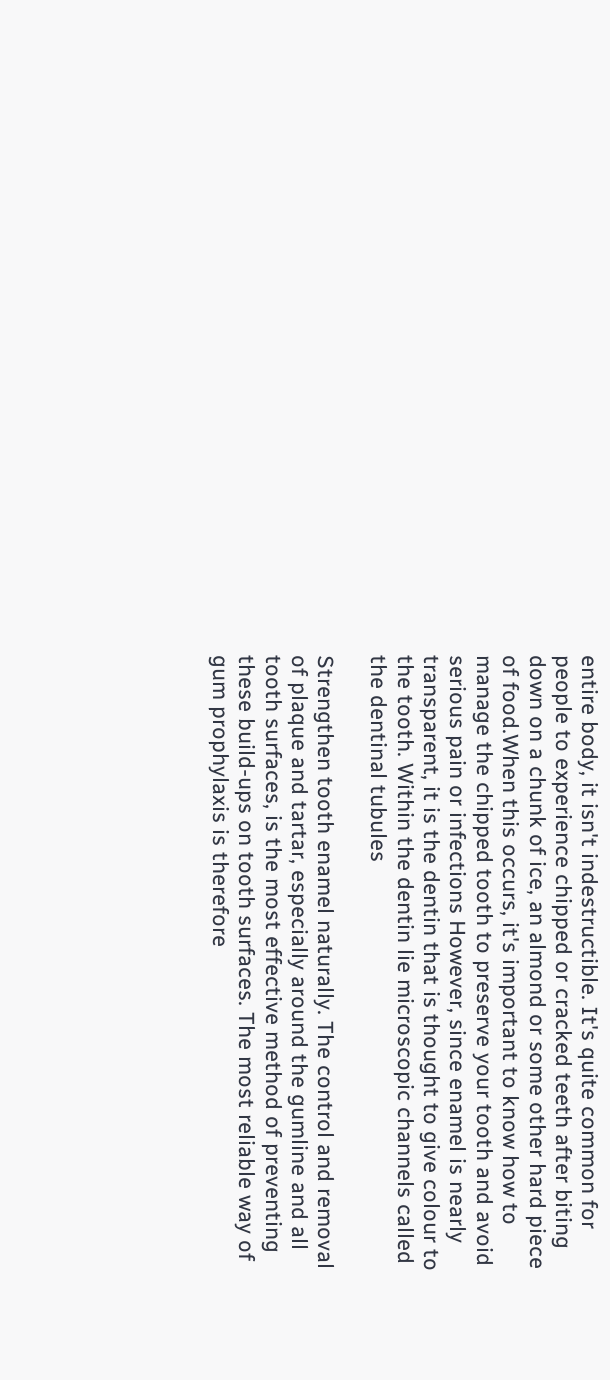entire body, it isn't indestructible. It's quite common for people to experience chipped or cracked teeth after biting down on a chunk of ice, an almond or some other hard piece of food.When this occurs, it's important to know how to manage the chipped tooth to preserve your tooth and avoid serious pain or infections However, since enamel is nearly transparent, it is the dentin that is thought to give colour to the tooth. Within the dentin lie microscopic channels called the dentinal tubules

Strengthen tooth enamel naturally. The control and removal of plaque and tartar, especially around the gumline and all tooth surfaces, is the most effective method of preventing these build-ups on tooth surfaces. The most reliable way of gum prophylaxis is therefore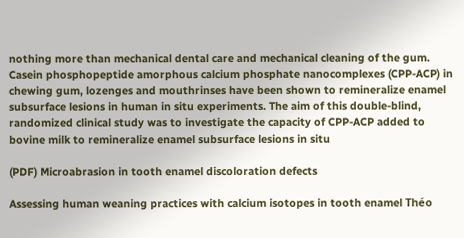nothing more than mechanical dental care and mechanical cleaning of the gum. Casein phosphopeptide amorphous calcium phosphate nanocomplexes (CPP-ACP) in chewing gum, lozenges and mouthrinses have been shown to remineralize enamel subsurface lesions in human in situ experiments. The aim of this double-blind, randomized clinical study was to investigate the capacity of CPP-ACP added to bovine milk to remineralize enamel subsurface lesions in situ

(PDF) Microabrasion in tooth enamel discoloration defects

Assessing human weaning practices with calcium isotopes in tooth enamel Théo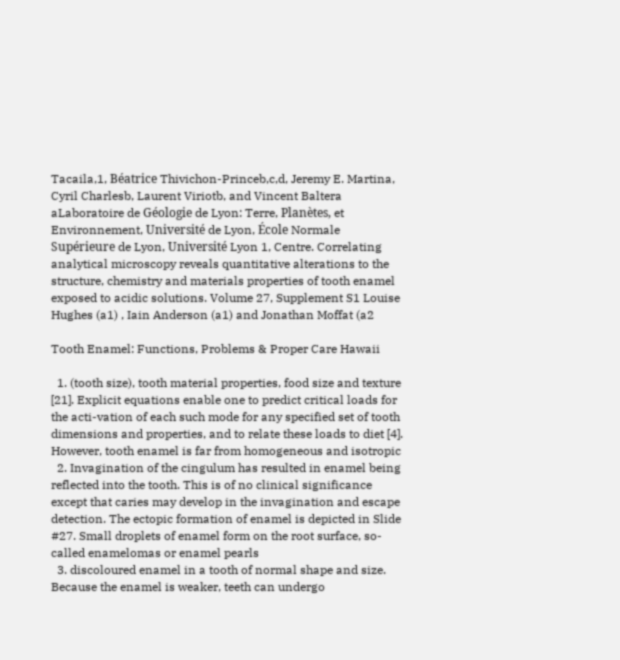Tacaila,1, Béatrice Thivichon-Princeb,c,d, Jeremy E. Martina, Cyril Charlesb, Laurent Viriotb, and Vincent Baltera aLaboratoire de Géologie de Lyon: Terre, Planètes, et Environnement, Université de Lyon, École Normale Supérieure de Lyon, Université Lyon 1, Centre. Correlating analytical microscopy reveals quantitative alterations to the structure, chemistry and materials properties of tooth enamel exposed to acidic solutions. Volume 27, Supplement S1 Louise Hughes (a1) , Iain Anderson (a1) and Jonathan Moffat (a2

Tooth Enamel: Functions, Problems & Proper Care Hawaii

  1. (tooth size), tooth material properties, food size and texture [21]. Explicit equations enable one to predict critical loads for the acti-vation of each such mode for any specified set of tooth dimensions and properties, and to relate these loads to diet [4]. However, tooth enamel is far from homogeneous and isotropic
  2. Invagination of the cingulum has resulted in enamel being reflected into the tooth. This is of no clinical significance except that caries may develop in the invagination and escape detection. The ectopic formation of enamel is depicted in Slide #27. Small droplets of enamel form on the root surface, so-called enamelomas or enamel pearls
  3. discoloured enamel in a tooth of normal shape and size. Because the enamel is weaker, teeth can undergo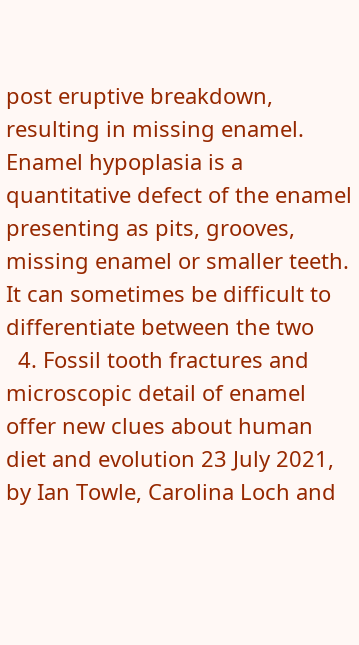post eruptive breakdown, resulting in missing enamel. Enamel hypoplasia is a quantitative defect of the enamel presenting as pits, grooves, missing enamel or smaller teeth. It can sometimes be difficult to differentiate between the two
  4. Fossil tooth fractures and microscopic detail of enamel offer new clues about human diet and evolution 23 July 2021, by Ian Towle, Carolina Loch and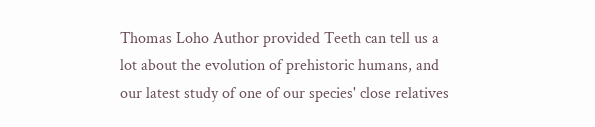Thomas Loho Author provided Teeth can tell us a lot about the evolution of prehistoric humans, and our latest study of one of our species' close relatives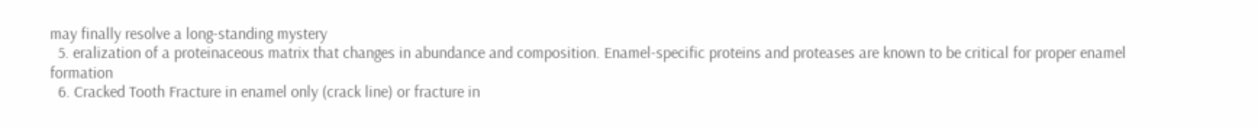may finally resolve a long-standing mystery
  5. eralization of a proteinaceous matrix that changes in abundance and composition. Enamel-specific proteins and proteases are known to be critical for proper enamel formation
  6. Cracked Tooth Fracture in enamel only (crack line) or fracture in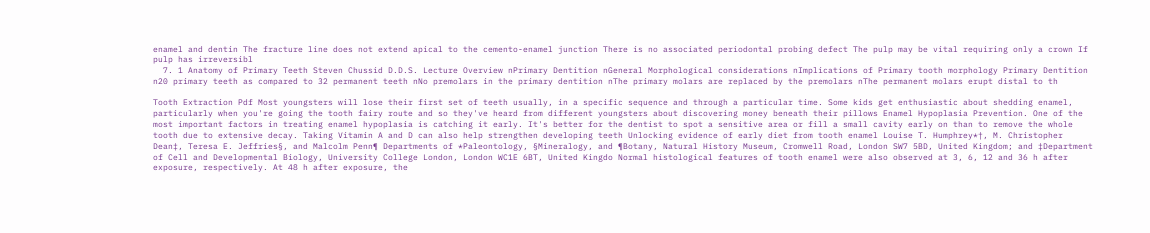enamel and dentin The fracture line does not extend apical to the cemento-enamel junction There is no associated periodontal probing defect The pulp may be vital requiring only a crown If pulp has irreversibl
  7. 1 Anatomy of Primary Teeth Steven Chussid D.D.S. Lecture Overview nPrimary Dentition nGeneral Morphological considerations nImplications of Primary tooth morphology Primary Dentition n20 primary teeth as compared to 32 permanent teeth nNo premolars in the primary dentition nThe primary molars are replaced by the premolars nThe permanent molars erupt distal to th

Tooth Extraction Pdf Most youngsters will lose their first set of teeth usually, in a specific sequence and through a particular time. Some kids get enthusiastic about shedding enamel, particularly when you're going the tooth fairy route and so they've heard from different youngsters about discovering money beneath their pillows Enamel Hypoplasia Prevention. One of the most important factors in treating enamel hypoplasia is catching it early. It's better for the dentist to spot a sensitive area or fill a small cavity early on than to remove the whole tooth due to extensive decay. Taking Vitamin A and D can also help strengthen developing teeth Unlocking evidence of early diet from tooth enamel Louise T. Humphrey*†, M. Christopher Dean‡, Teresa E. Jeffries§, and Malcolm Penn¶ Departments of *Paleontology, §Mineralogy, and ¶Botany, Natural History Museum, Cromwell Road, London SW7 5BD, United Kingdom; and ‡Department of Cell and Developmental Biology, University College London, London WC1E 6BT, United Kingdo Normal histological features of tooth enamel were also observed at 3, 6, 12 and 36 h after exposure, respectively. At 48 h after exposure, the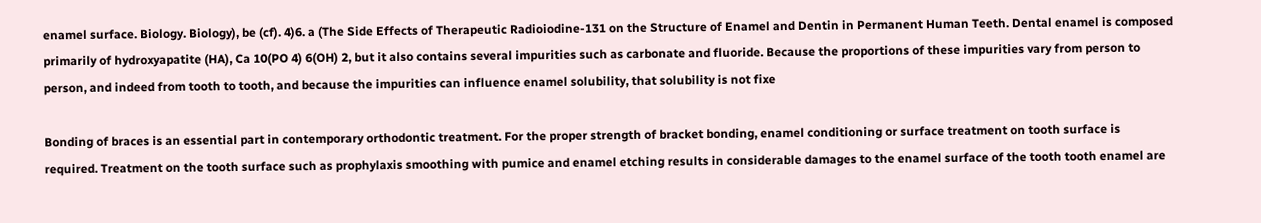enamel surface. Biology. Biology), be (cf). 4)6. a (The Side Effects of Therapeutic Radioiodine-131 on the Structure of Enamel and Dentin in Permanent Human Teeth. Dental enamel is composed primarily of hydroxyapatite (HA), Ca 10(PO 4) 6(OH) 2, but it also contains several impurities such as carbonate and fluoride. Because the proportions of these impurities vary from person to person, and indeed from tooth to tooth, and because the impurities can influence enamel solubility, that solubility is not fixe

Bonding of braces is an essential part in contemporary orthodontic treatment. For the proper strength of bracket bonding, enamel conditioning or surface treatment on tooth surface is required. Treatment on the tooth surface such as prophylaxis smoothing with pumice and enamel etching results in considerable damages to the enamel surface of the tooth tooth enamel are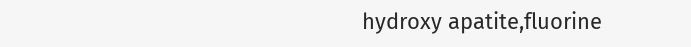hydroxy apatite,fluorine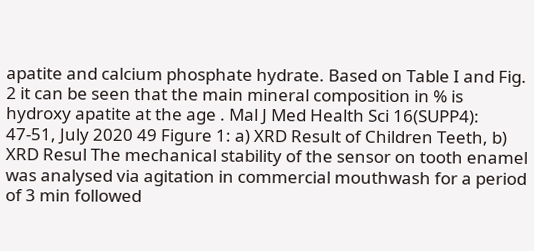apatite and calcium phosphate hydrate. Based on Table I and Fig. 2 it can be seen that the main mineral composition in % is hydroxy apatite at the age . Mal J Med Health Sci 16(SUPP4): 47-51, July 2020 49 Figure 1: a) XRD Result of Children Teeth, b) XRD Resul The mechanical stability of the sensor on tooth enamel was analysed via agitation in commercial mouthwash for a period of 3 min followed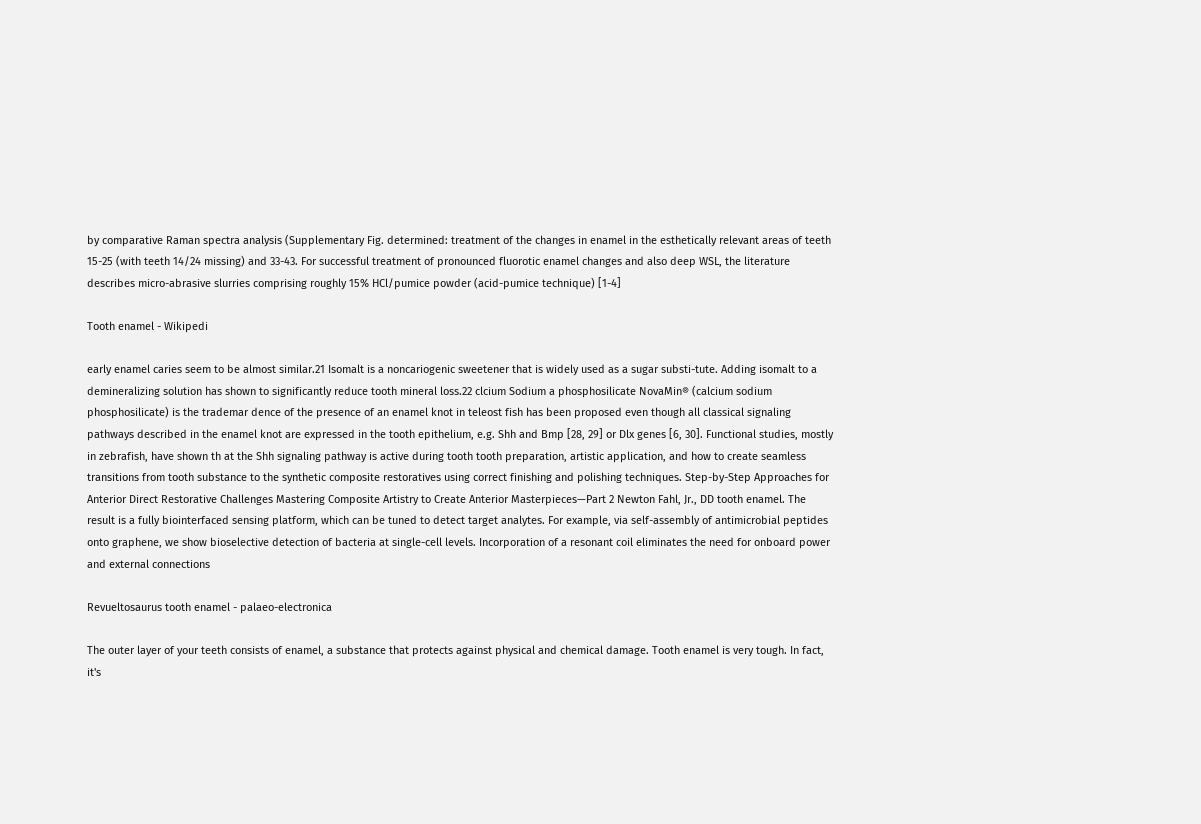by comparative Raman spectra analysis (Supplementary Fig. determined: treatment of the changes in enamel in the esthetically relevant areas of teeth 15-25 (with teeth 14/24 missing) and 33-43. For successful treatment of pronounced fluorotic enamel changes and also deep WSL, the literature describes micro-abrasive slurries comprising roughly 15% HCl/pumice powder (acid-pumice technique) [1-4]

Tooth enamel - Wikipedi

early enamel caries seem to be almost similar.21 Isomalt is a noncariogenic sweetener that is widely used as a sugar substi-tute. Adding isomalt to a demineralizing solution has shown to significantly reduce tooth mineral loss.22 clcium Sodium a phosphosilicate NovaMin® (calcium sodium phosphosilicate) is the trademar dence of the presence of an enamel knot in teleost fish has been proposed even though all classical signaling pathways described in the enamel knot are expressed in the tooth epithelium, e.g. Shh and Bmp [28, 29] or Dlx genes [6, 30]. Functional studies, mostly in zebrafish, have shown th at the Shh signaling pathway is active during tooth tooth preparation, artistic application, and how to create seamless transitions from tooth substance to the synthetic composite restoratives using correct finishing and polishing techniques. Step-by-Step Approaches for Anterior Direct Restorative Challenges Mastering Composite Artistry to Create Anterior Masterpieces—Part 2 Newton Fahl, Jr., DD tooth enamel. The result is a fully biointerfaced sensing platform, which can be tuned to detect target analytes. For example, via self-assembly of antimicrobial peptides onto graphene, we show bioselective detection of bacteria at single-cell levels. Incorporation of a resonant coil eliminates the need for onboard power and external connections

Revueltosaurus tooth enamel - palaeo-electronica

The outer layer of your teeth consists of enamel, a substance that protects against physical and chemical damage. Tooth enamel is very tough. In fact, it's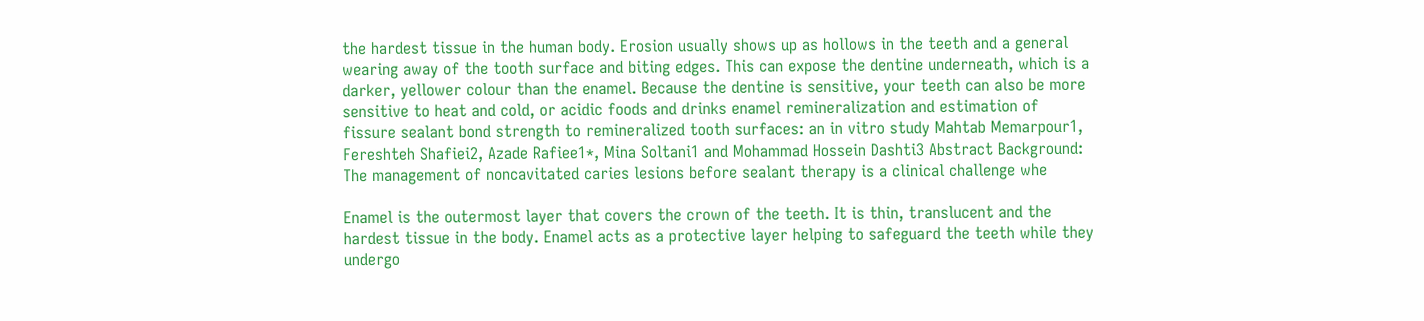the hardest tissue in the human body. Erosion usually shows up as hollows in the teeth and a general wearing away of the tooth surface and biting edges. This can expose the dentine underneath, which is a darker, yellower colour than the enamel. Because the dentine is sensitive, your teeth can also be more sensitive to heat and cold, or acidic foods and drinks enamel remineralization and estimation of fissure sealant bond strength to remineralized tooth surfaces: an in vitro study Mahtab Memarpour1, Fereshteh Shafiei2, Azade Rafiee1*, Mina Soltani1 and Mohammad Hossein Dashti3 Abstract Background: The management of noncavitated caries lesions before sealant therapy is a clinical challenge whe

Enamel is the outermost layer that covers the crown of the teeth. It is thin, translucent and the hardest tissue in the body. Enamel acts as a protective layer helping to safeguard the teeth while they undergo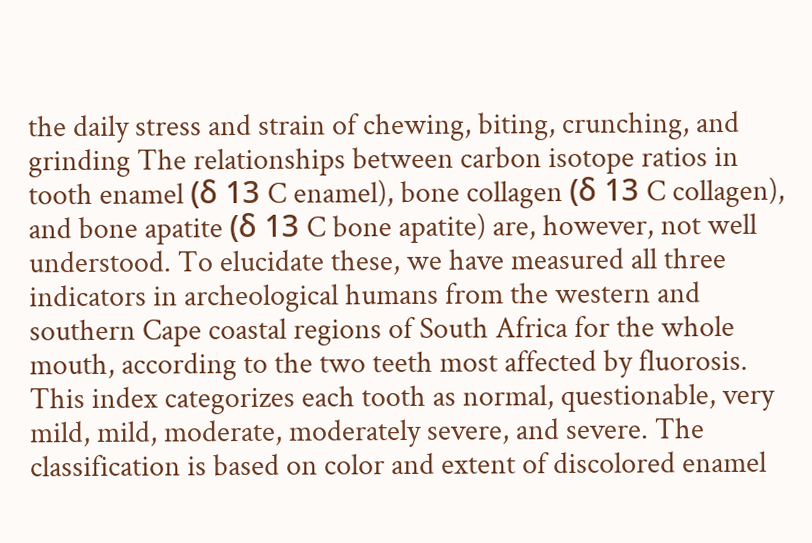the daily stress and strain of chewing, biting, crunching, and grinding The relationships between carbon isotope ratios in tooth enamel (δ 13 C enamel), bone collagen (δ 13 C collagen), and bone apatite (δ 13 C bone apatite) are, however, not well understood. To elucidate these, we have measured all three indicators in archeological humans from the western and southern Cape coastal regions of South Africa for the whole mouth, according to the two teeth most affected by fluorosis. This index categorizes each tooth as normal, questionable, very mild, mild, moderate, moderately severe, and severe. The classification is based on color and extent of discolored enamel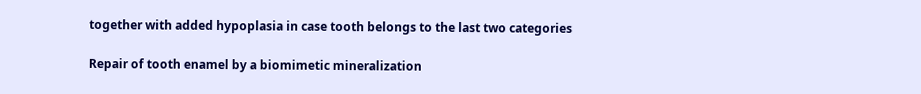together with added hypoplasia in case tooth belongs to the last two categories

Repair of tooth enamel by a biomimetic mineralization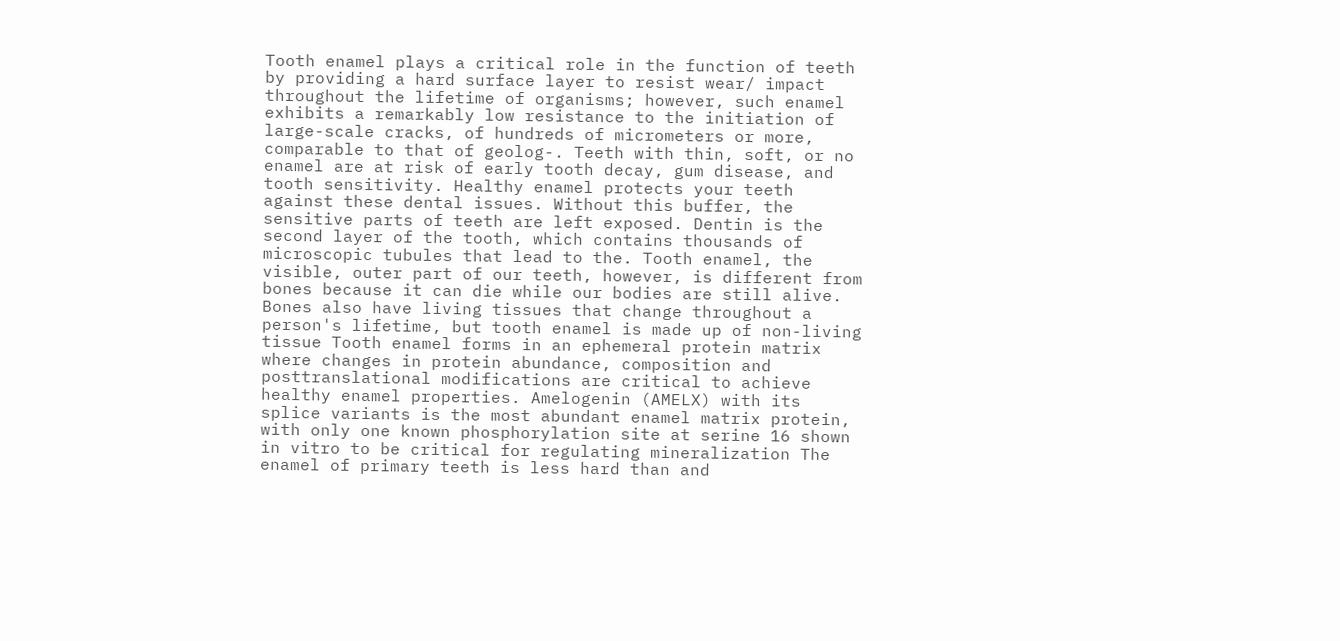Tooth enamel plays a critical role in the function of teeth by providing a hard surface layer to resist wear/ impact throughout the lifetime of organisms; however, such enamel exhibits a remarkably low resistance to the initiation of large-scale cracks, of hundreds of micrometers or more, comparable to that of geolog-. Teeth with thin, soft, or no enamel are at risk of early tooth decay, gum disease, and tooth sensitivity. Healthy enamel protects your teeth against these dental issues. Without this buffer, the sensitive parts of teeth are left exposed. Dentin is the second layer of the tooth, which contains thousands of microscopic tubules that lead to the. Tooth enamel, the visible, outer part of our teeth, however, is different from bones because it can die while our bodies are still alive. Bones also have living tissues that change throughout a person's lifetime, but tooth enamel is made up of non-living tissue Tooth enamel forms in an ephemeral protein matrix where changes in protein abundance, composition and posttranslational modifications are critical to achieve healthy enamel properties. Amelogenin (AMELX) with its splice variants is the most abundant enamel matrix protein, with only one known phosphorylation site at serine 16 shown in vitro to be critical for regulating mineralization The enamel of primary teeth is less hard than and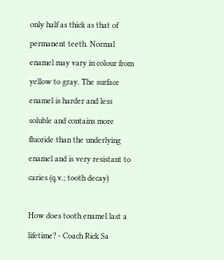only half as thick as that of permanent teeth. Normal enamel may vary in colour from yellow to gray. The surface enamel is harder and less soluble and contains more fluoride than the underlying enamel and is very resistant to caries (q.v.; tooth decay)

How does tooth enamel last a lifetime? - Coach Rick Sa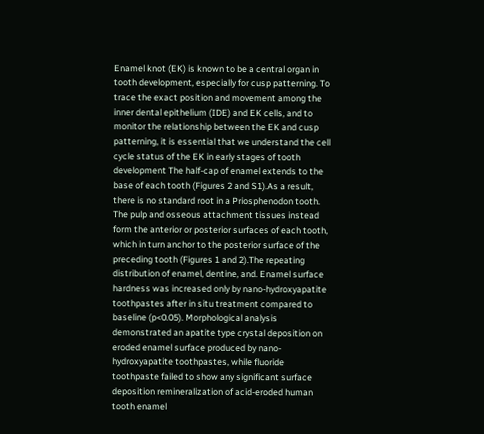Enamel knot (EK) is known to be a central organ in tooth development, especially for cusp patterning. To trace the exact position and movement among the inner dental epithelium (IDE) and EK cells, and to monitor the relationship between the EK and cusp patterning, it is essential that we understand the cell cycle status of the EK in early stages of tooth development The half-cap of enamel extends to the base of each tooth (Figures 2 and S1).As a result, there is no standard root in a Priosphenodon tooth. The pulp and osseous attachment tissues instead form the anterior or posterior surfaces of each tooth, which in turn anchor to the posterior surface of the preceding tooth (Figures 1 and 2).The repeating distribution of enamel, dentine, and. Enamel surface hardness was increased only by nano-hydroxyapatite toothpastes after in situ treatment compared to baseline (p<0.05). Morphological analysis demonstrated an apatite type crystal deposition on eroded enamel surface produced by nano-hydroxyapatite toothpastes, while fluoride toothpaste failed to show any significant surface deposition remineralization of acid-eroded human tooth enamel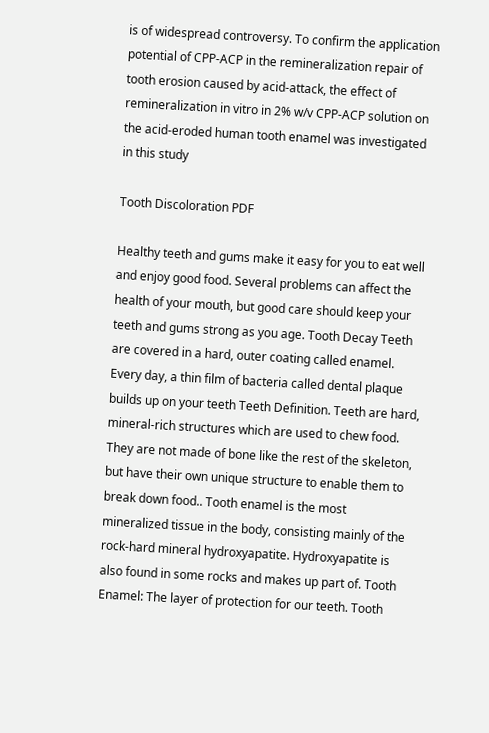is of widespread controversy. To confirm the application potential of CPP-ACP in the remineralization repair of tooth erosion caused by acid-attack, the effect of remineralization in vitro in 2% w/v CPP-ACP solution on the acid-eroded human tooth enamel was investigated in this study

Tooth Discoloration PDF

Healthy teeth and gums make it easy for you to eat well and enjoy good food. Several problems can affect the health of your mouth, but good care should keep your teeth and gums strong as you age. Tooth Decay Teeth are covered in a hard, outer coating called enamel. Every day, a thin film of bacteria called dental plaque builds up on your teeth Teeth Definition. Teeth are hard, mineral-rich structures which are used to chew food. They are not made of bone like the rest of the skeleton, but have their own unique structure to enable them to break down food.. Tooth enamel is the most mineralized tissue in the body, consisting mainly of the rock-hard mineral hydroxyapatite. Hydroxyapatite is also found in some rocks and makes up part of. Tooth Enamel: The layer of protection for our teeth. Tooth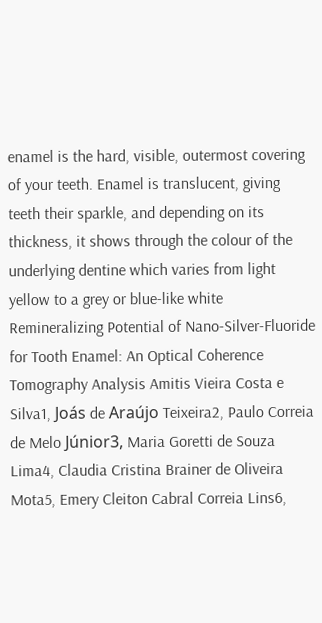enamel is the hard, visible, outermost covering of your teeth. Enamel is translucent, giving teeth their sparkle, and depending on its thickness, it shows through the colour of the underlying dentine which varies from light yellow to a grey or blue-like white Remineralizing Potential of Nano-Silver-Fluoride for Tooth Enamel: An Optical Coherence Tomography Analysis Amitis Vieira Costa e Silva1, Joás de Araújo Teixeira2, Paulo Correia de Melo Júnior3, Maria Goretti de Souza Lima4, Claudia Cristina Brainer de Oliveira Mota5, Emery Cleiton Cabral Correia Lins6,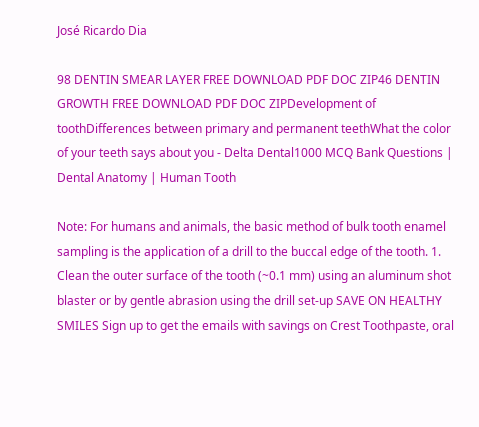José Ricardo Dia

98 DENTIN SMEAR LAYER FREE DOWNLOAD PDF DOC ZIP46 DENTIN GROWTH FREE DOWNLOAD PDF DOC ZIPDevelopment of toothDifferences between primary and permanent teethWhat the color of your teeth says about you - Delta Dental1000 MCQ Bank Questions | Dental Anatomy | Human Tooth

Note: For humans and animals, the basic method of bulk tooth enamel sampling is the application of a drill to the buccal edge of the tooth. 1. Clean the outer surface of the tooth (~0.1 mm) using an aluminum shot blaster or by gentle abrasion using the drill set-up SAVE ON HEALTHY SMILES Sign up to get the emails with savings on Crest Toothpaste, oral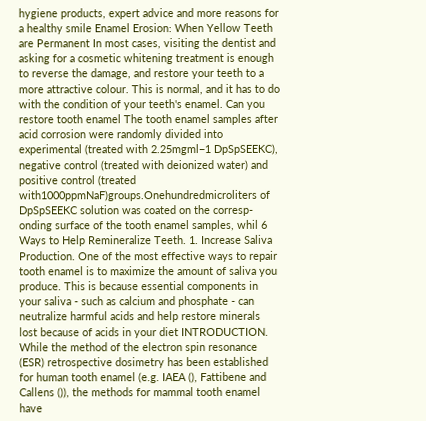hygiene products, expert advice and more reasons for a healthy smile Enamel Erosion: When Yellow Teeth are Permanent In most cases, visiting the dentist and asking for a cosmetic whitening treatment is enough to reverse the damage, and restore your teeth to a more attractive colour. This is normal, and it has to do with the condition of your teeth's enamel. Can you restore tooth enamel The tooth enamel samples after acid corrosion were randomly divided into experimental (treated with 2.25mgml−1 DpSpSEEKC), negative control (treated with deionized water) and positive control (treated with1000ppmNaF)groups.Onehundredmicroliters of DpSpSEEKC solution was coated on the corresp-onding surface of the tooth enamel samples, whil 6 Ways to Help Remineralize Teeth. 1. Increase Saliva Production. One of the most effective ways to repair tooth enamel is to maximize the amount of saliva you produce. This is because essential components in your saliva - such as calcium and phosphate - can neutralize harmful acids and help restore minerals lost because of acids in your diet INTRODUCTION. While the method of the electron spin resonance (ESR) retrospective dosimetry has been established for human tooth enamel (e.g. IAEA (), Fattibene and Callens ()), the methods for mammal tooth enamel have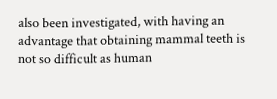also been investigated, with having an advantage that obtaining mammal teeth is not so difficult as human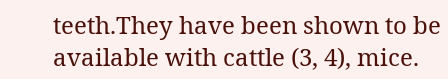teeth.They have been shown to be available with cattle (3, 4), mice.